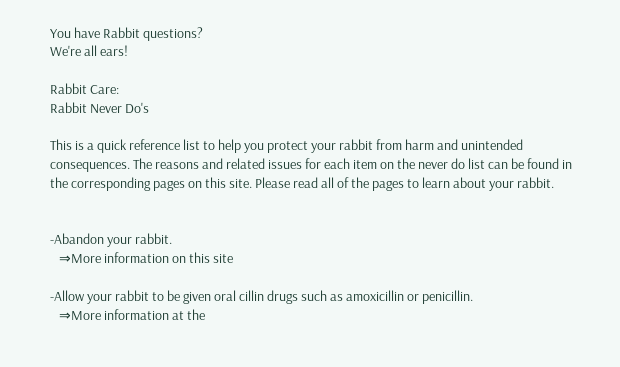You have Rabbit questions?
We're all ears!

Rabbit Care:
Rabbit Never Do's

This is a quick reference list to help you protect your rabbit from harm and unintended consequences. The reasons and related issues for each item on the never do list can be found in the corresponding pages on this site. Please read all of the pages to learn about your rabbit.


-Abandon your rabbit.
   ⇒More information on this site

-Allow your rabbit to be given oral cillin drugs such as amoxicillin or penicillin.
   ⇒More information at the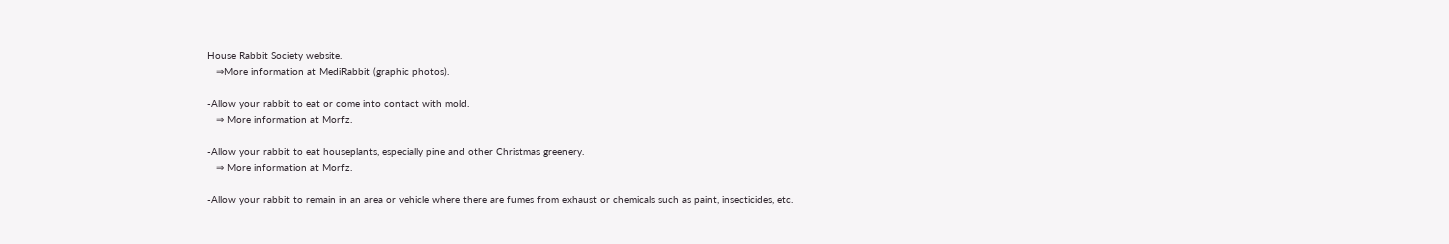House Rabbit Society website.
   ⇒More information at MediRabbit (graphic photos).

-Allow your rabbit to eat or come into contact with mold.
   ⇒ More information at Morfz.

-Allow your rabbit to eat houseplants, especially pine and other Christmas greenery.
   ⇒ More information at Morfz.

-Allow your rabbit to remain in an area or vehicle where there are fumes from exhaust or chemicals such as paint, insecticides, etc.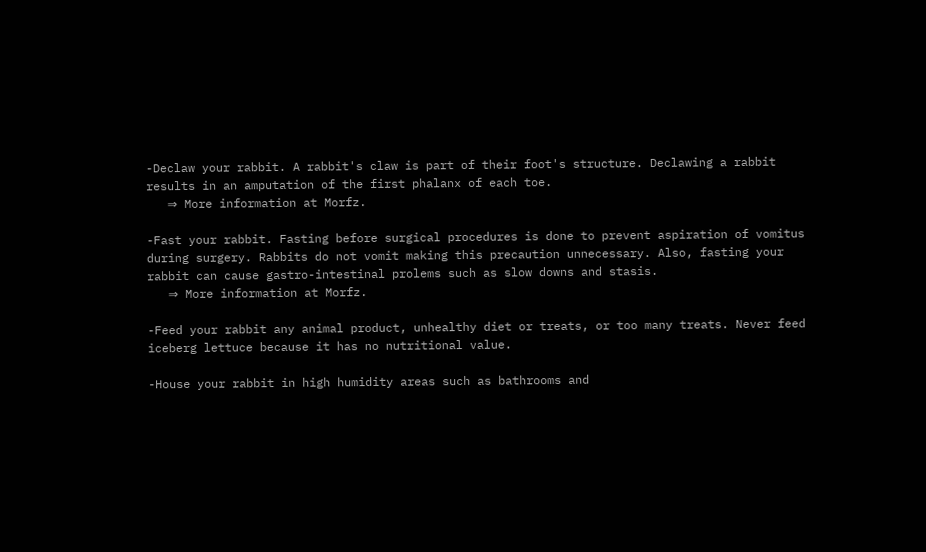-Declaw your rabbit. A rabbit's claw is part of their foot's structure. Declawing a rabbit results in an amputation of the first phalanx of each toe.
   ⇒ More information at Morfz.

-Fast your rabbit. Fasting before surgical procedures is done to prevent aspiration of vomitus during surgery. Rabbits do not vomit making this precaution unnecessary. Also, fasting your rabbit can cause gastro-intestinal prolems such as slow downs and stasis.
   ⇒ More information at Morfz.

-Feed your rabbit any animal product, unhealthy diet or treats, or too many treats. Never feed iceberg lettuce because it has no nutritional value.

-House your rabbit in high humidity areas such as bathrooms and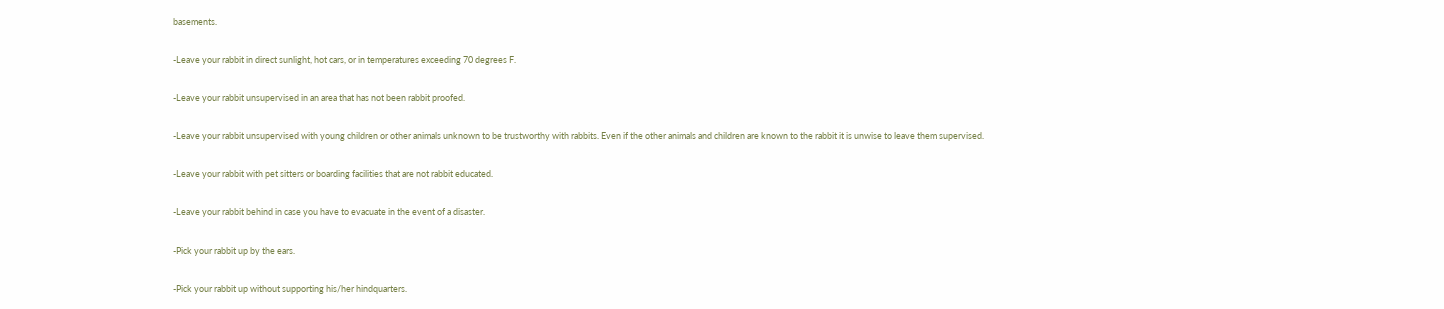basements.

-Leave your rabbit in direct sunlight, hot cars, or in temperatures exceeding 70 degrees F.

-Leave your rabbit unsupervised in an area that has not been rabbit proofed.

-Leave your rabbit unsupervised with young children or other animals unknown to be trustworthy with rabbits. Even if the other animals and children are known to the rabbit it is unwise to leave them supervised.

-Leave your rabbit with pet sitters or boarding facilities that are not rabbit educated.

-Leave your rabbit behind in case you have to evacuate in the event of a disaster.

-Pick your rabbit up by the ears.

-Pick your rabbit up without supporting his/her hindquarters.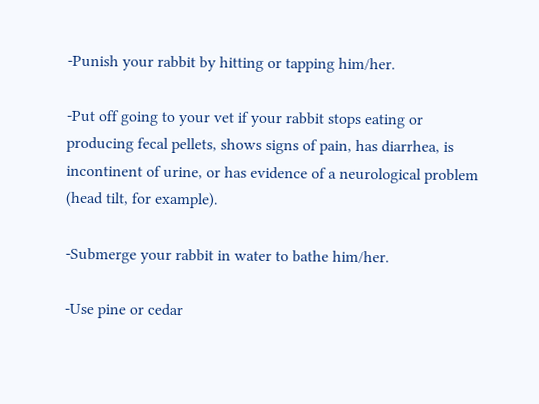-Punish your rabbit by hitting or tapping him/her.

-Put off going to your vet if your rabbit stops eating or producing fecal pellets, shows signs of pain, has diarrhea, is incontinent of urine, or has evidence of a neurological problem (head tilt, for example).

-Submerge your rabbit in water to bathe him/her.

-Use pine or cedar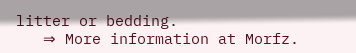litter or bedding.
   ⇒ More information at Morfz.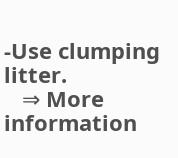-Use clumping litter.
   ⇒ More information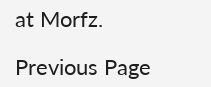at Morfz.

Previous Page